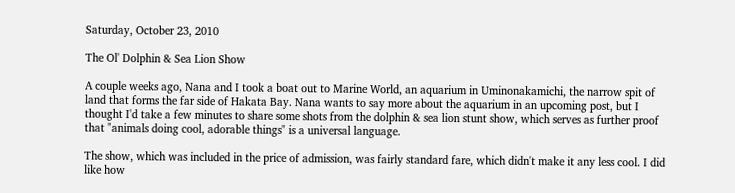Saturday, October 23, 2010

The Ol' Dolphin & Sea Lion Show

A couple weeks ago, Nana and I took a boat out to Marine World, an aquarium in Uminonakamichi, the narrow spit of land that forms the far side of Hakata Bay. Nana wants to say more about the aquarium in an upcoming post, but I thought I'd take a few minutes to share some shots from the dolphin & sea lion stunt show, which serves as further proof that "animals doing cool, adorable things" is a universal language.

The show, which was included in the price of admission, was fairly standard fare, which didn't make it any less cool. I did like how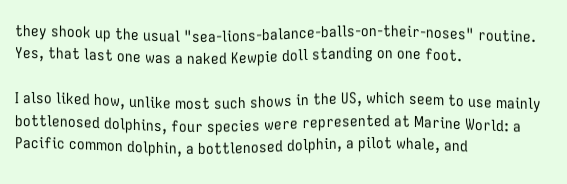they shook up the usual "sea-lions-balance-balls-on-their-noses" routine.
Yes, that last one was a naked Kewpie doll standing on one foot.

I also liked how, unlike most such shows in the US, which seem to use mainly bottlenosed dolphins, four species were represented at Marine World: a Pacific common dolphin, a bottlenosed dolphin, a pilot whale, and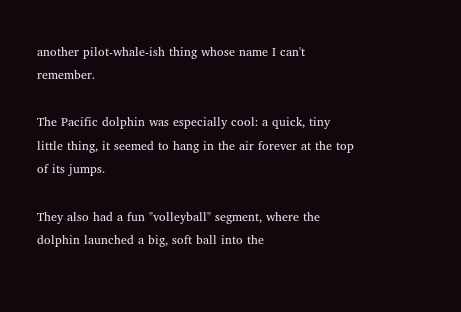another pilot-whale-ish thing whose name I can't remember.

The Pacific dolphin was especially cool: a quick, tiny little thing, it seemed to hang in the air forever at the top of its jumps.

They also had a fun "volleyball" segment, where the dolphin launched a big, soft ball into the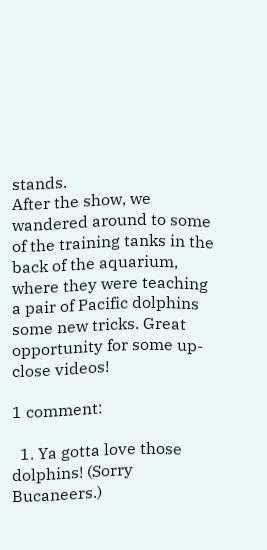stands.
After the show, we wandered around to some of the training tanks in the back of the aquarium, where they were teaching a pair of Pacific dolphins some new tricks. Great opportunity for some up-close videos!

1 comment:

  1. Ya gotta love those dolphins! (Sorry Bucaneers.)